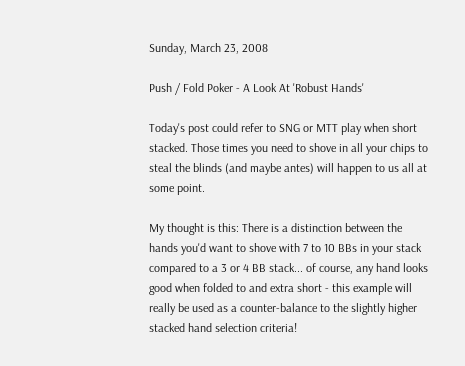Sunday, March 23, 2008

Push / Fold Poker - A Look At 'Robust Hands'

Today's post could refer to SNG or MTT play when short stacked. Those times you need to shove in all your chips to steal the blinds (and maybe antes) will happen to us all at some point.

My thought is this: There is a distinction between the hands you'd want to shove with 7 to 10 BBs in your stack compared to a 3 or 4 BB stack... of course, any hand looks good when folded to and extra short - this example will really be used as a counter-balance to the slightly higher stacked hand selection criteria!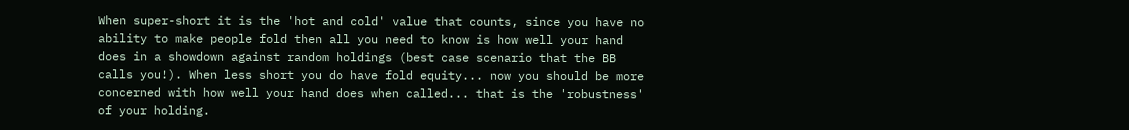When super-short it is the 'hot and cold' value that counts, since you have no ability to make people fold then all you need to know is how well your hand does in a showdown against random holdings (best case scenario that the BB calls you!). When less short you do have fold equity... now you should be more concerned with how well your hand does when called... that is the 'robustness' of your holding.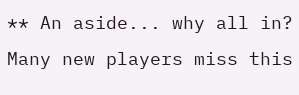** An aside... why all in? Many new players miss this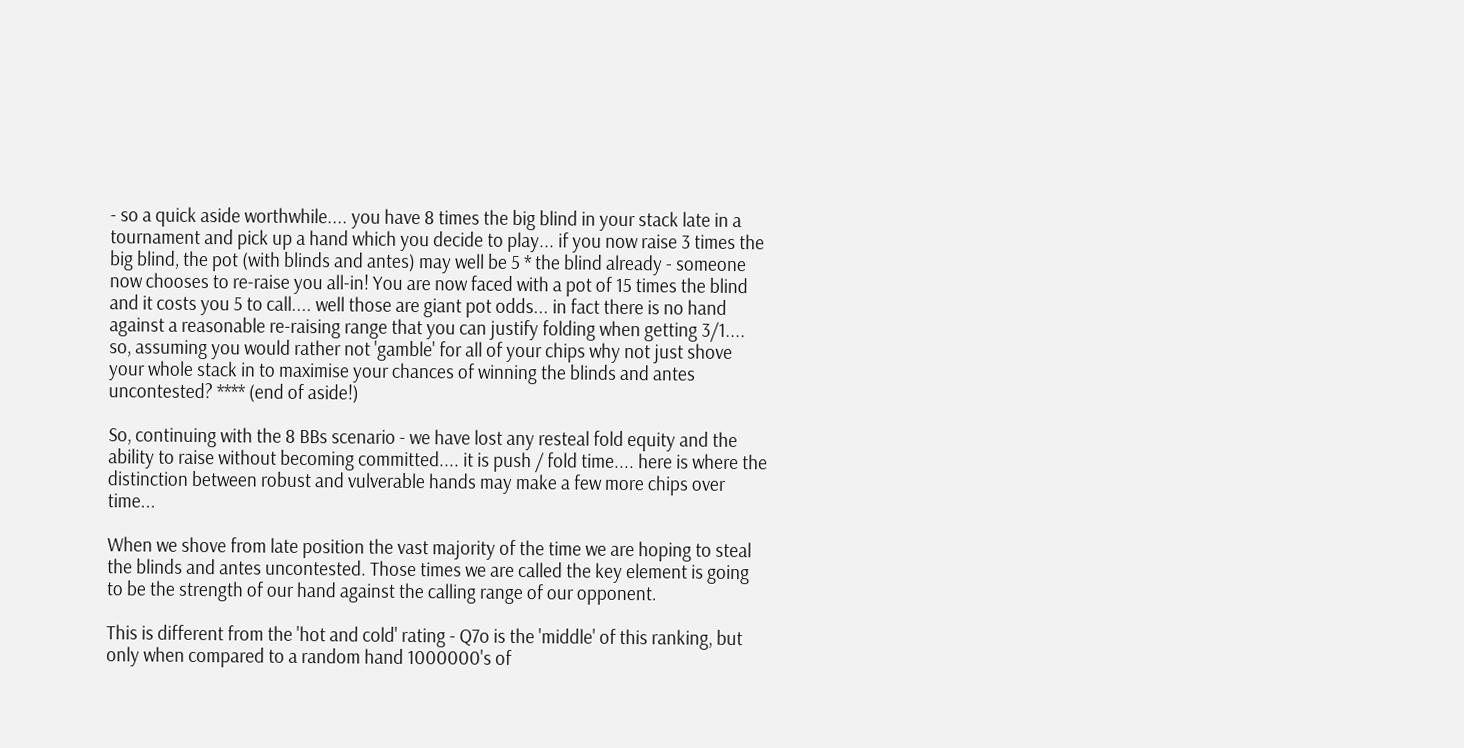- so a quick aside worthwhile.... you have 8 times the big blind in your stack late in a tournament and pick up a hand which you decide to play... if you now raise 3 times the big blind, the pot (with blinds and antes) may well be 5 * the blind already - someone now chooses to re-raise you all-in! You are now faced with a pot of 15 times the blind and it costs you 5 to call.... well those are giant pot odds... in fact there is no hand against a reasonable re-raising range that you can justify folding when getting 3/1.... so, assuming you would rather not 'gamble' for all of your chips why not just shove your whole stack in to maximise your chances of winning the blinds and antes uncontested? **** (end of aside!)

So, continuing with the 8 BBs scenario - we have lost any resteal fold equity and the ability to raise without becoming committed.... it is push / fold time.... here is where the distinction between robust and vulverable hands may make a few more chips over time...

When we shove from late position the vast majority of the time we are hoping to steal the blinds and antes uncontested. Those times we are called the key element is going to be the strength of our hand against the calling range of our opponent.

This is different from the 'hot and cold' rating - Q7o is the 'middle' of this ranking, but only when compared to a random hand 1000000's of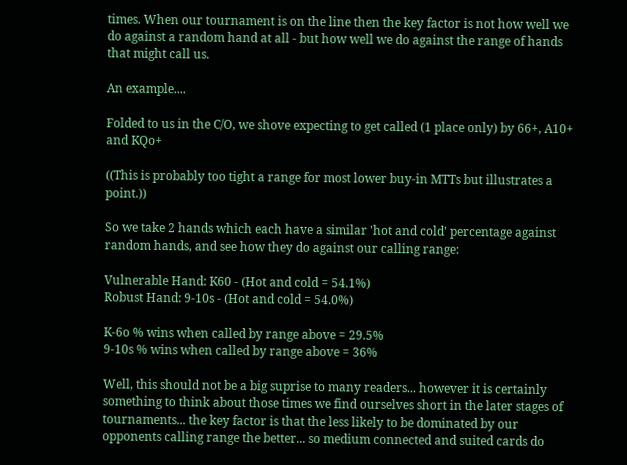times. When our tournament is on the line then the key factor is not how well we do against a random hand at all - but how well we do against the range of hands that might call us.

An example....

Folded to us in the C/O, we shove expecting to get called (1 place only) by 66+, A10+ and KQo+

((This is probably too tight a range for most lower buy-in MTTs but illustrates a point.))

So we take 2 hands which each have a similar 'hot and cold' percentage against random hands, and see how they do against our calling range:

Vulnerable Hand: K60 - (Hot and cold = 54.1%)
Robust Hand: 9-10s - (Hot and cold = 54.0%)

K-6o % wins when called by range above = 29.5%
9-10s % wins when called by range above = 36%

Well, this should not be a big suprise to many readers... however it is certainly something to think about those times we find ourselves short in the later stages of tournaments... the key factor is that the less likely to be dominated by our opponents calling range the better... so medium connected and suited cards do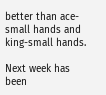better than ace-small hands and king-small hands.

Next week has been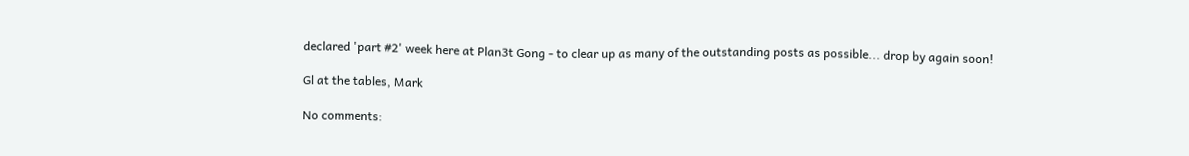declared 'part #2' week here at Plan3t Gong - to clear up as many of the outstanding posts as possible... drop by again soon!

Gl at the tables, Mark

No comments: